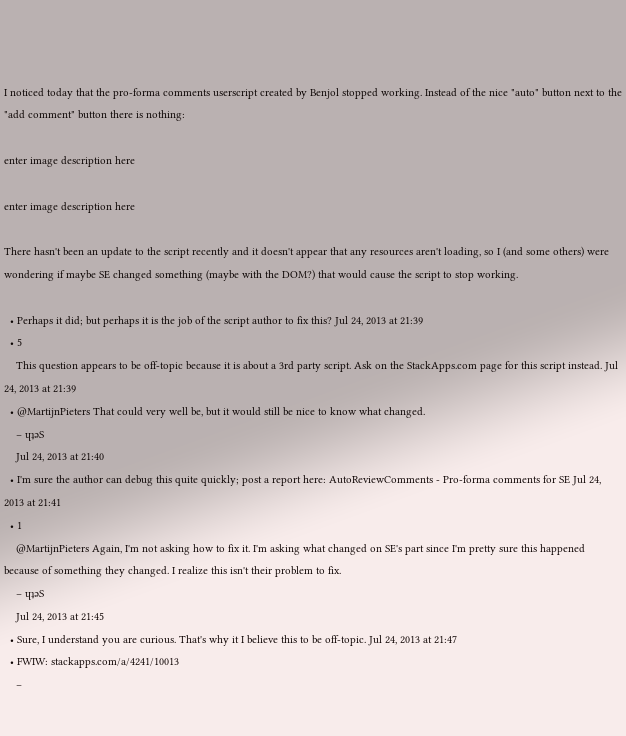I noticed today that the pro-forma comments userscript created by Benjol stopped working. Instead of the nice "auto" button next to the "add comment" button there is nothing:

enter image description here

enter image description here

There hasn't been an update to the script recently and it doesn't appear that any resources aren't loading, so I (and some others) were wondering if maybe SE changed something (maybe with the DOM?) that would cause the script to stop working.

  • Perhaps it did; but perhaps it is the job of the script author to fix this? Jul 24, 2013 at 21:39
  • 5
    This question appears to be off-topic because it is about a 3rd party script. Ask on the StackApps.com page for this script instead. Jul 24, 2013 at 21:39
  • @MartijnPieters That could very well be, but it would still be nice to know what changed.
    – ɥʇǝS
    Jul 24, 2013 at 21:40
  • I'm sure the author can debug this quite quickly; post a report here: AutoReviewComments - Pro-forma comments for SE Jul 24, 2013 at 21:41
  • 1
    @MartijnPieters Again, I'm not asking how to fix it. I'm asking what changed on SE's part since I'm pretty sure this happened because of something they changed. I realize this isn't their problem to fix.
    – ɥʇǝS
    Jul 24, 2013 at 21:45
  • Sure, I understand you are curious. That's why it I believe this to be off-topic. Jul 24, 2013 at 21:47
  • FWIW: stackapps.com/a/4241/10013
    –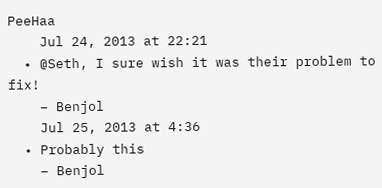PeeHaa
    Jul 24, 2013 at 22:21
  • @Seth, I sure wish it was their problem to fix!
    – Benjol
    Jul 25, 2013 at 4:36
  • Probably this
    – Benjol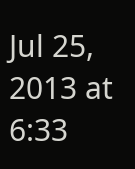Jul 25, 2013 at 6:33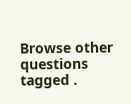Browse other questions tagged .